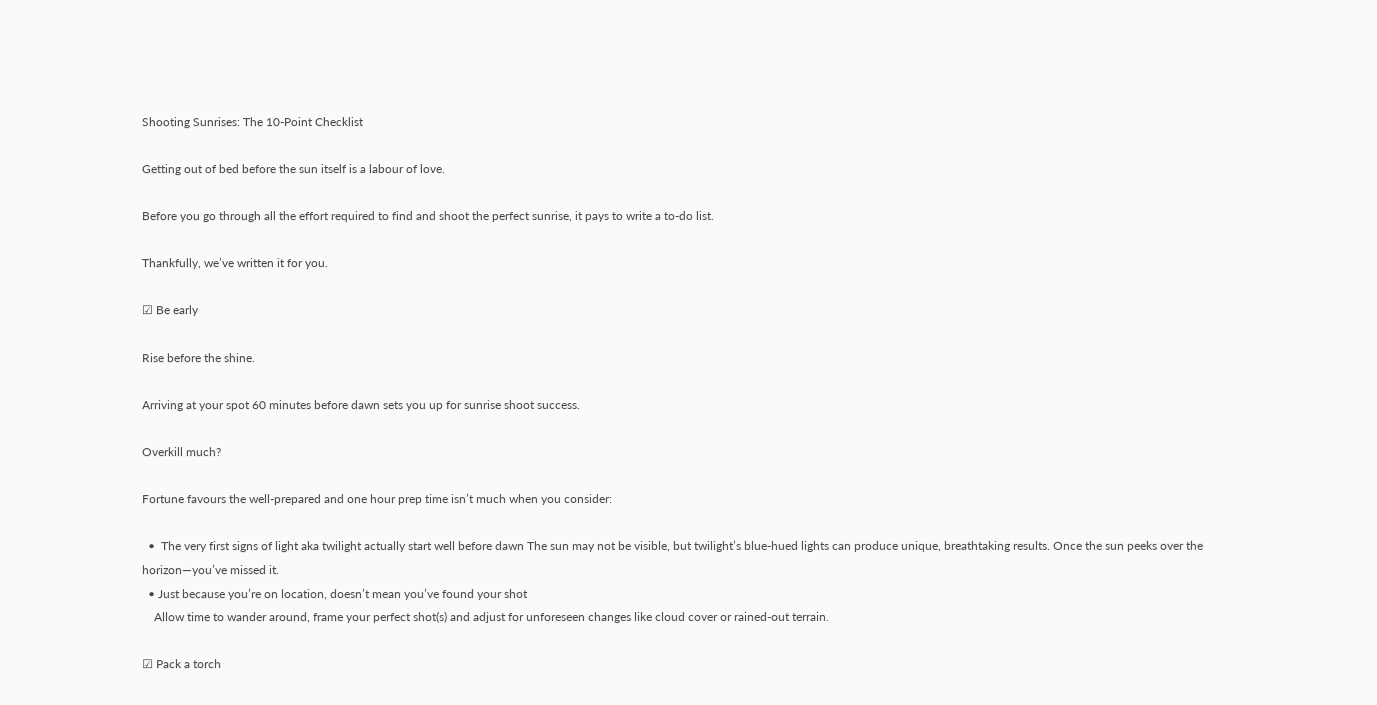Shooting Sunrises: The 10-Point Checklist

Getting out of bed before the sun itself is a labour of love.

Before you go through all the effort required to find and shoot the perfect sunrise, it pays to write a to-do list.

Thankfully, we’ve written it for you.

☑ Be early

Rise before the shine.

Arriving at your spot 60 minutes before dawn sets you up for sunrise shoot success.

Overkill much?

Fortune favours the well-prepared and one hour prep time isn’t much when you consider:

  •  The very first signs of light aka twilight actually start well before dawn The sun may not be visible, but twilight’s blue-hued lights can produce unique, breathtaking results. Once the sun peeks over the horizon—you’ve missed it.
  • Just because you’re on location, doesn’t mean you’ve found your shot
    Allow time to wander around, frame your perfect shot(s) and adjust for unforeseen changes like cloud cover or rained-out terrain.

☑ Pack a torch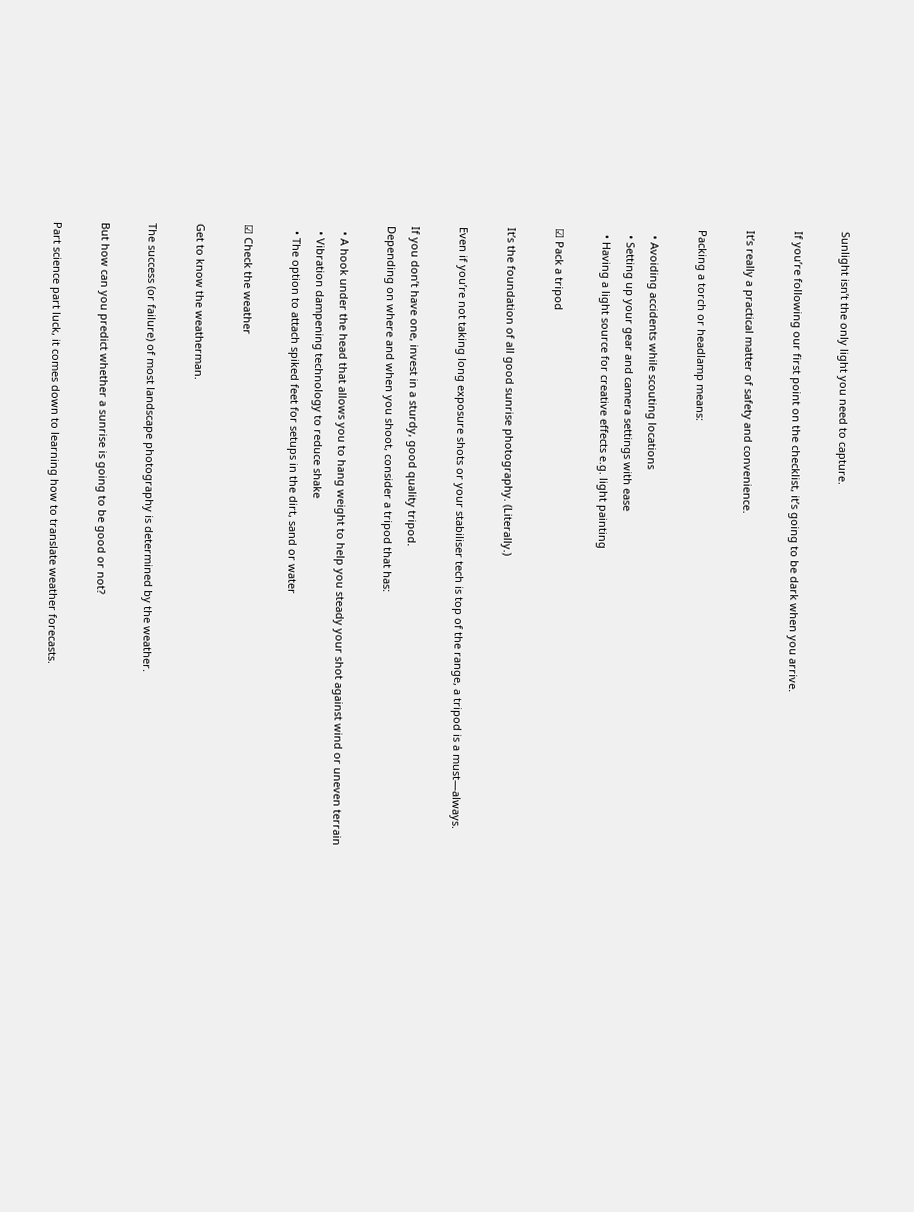Sunlight isn’t the only light you need to capture.

If you’re following our first point on the checklist, it’s going to be dark when you arrive.

It’s really a practical matter of safety and convenience.

Packing a torch or headlamp means:

  • Avoiding accidents while scouting locations
  • Setting up your gear and camera settings with ease
  • Having a light source for creative effects e.g. light painting

☑ Pack a tripod

It’s the foundation of all good sunrise photography. (Literally.)

Even if you’re not taking long exposure shots or your stabiliser tech is top of the range, a tripod is a must—always.

If you don’t have one, invest in a sturdy, good quality tripod.
Depending on where and when you shoot, consider a tripod that has:

  • A hook under the head that allows you to hang weight to help you steady your shot against wind or uneven terrain
  • Vibration dampening technology to reduce shake
  • The option to attach spiked feet for setups in the dirt, sand or water

☑ Check the weather

Get to know the weatherman.

The success (or failure) of most landscape photography is determined by the weather.

But how can you predict whether a sunrise is going to be good or not?

Part science part luck, it comes down to learning how to translate weather forecasts.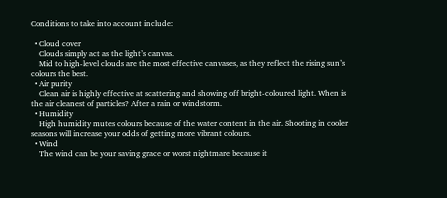Conditions to take into account include:

  • Cloud cover
    Clouds simply act as the light’s canvas.
    Mid to high-level clouds are the most effective canvases, as they reflect the rising sun’s colours the best.
  • Air purity
    Clean air is highly effective at scattering and showing off bright-coloured light. When is the air cleanest of particles? After a rain or windstorm.
  • Humidity
    High humidity mutes colours because of the water content in the air. Shooting in cooler seasons will increase your odds of getting more vibrant colours.
  • Wind
    The wind can be your saving grace or worst nightmare because it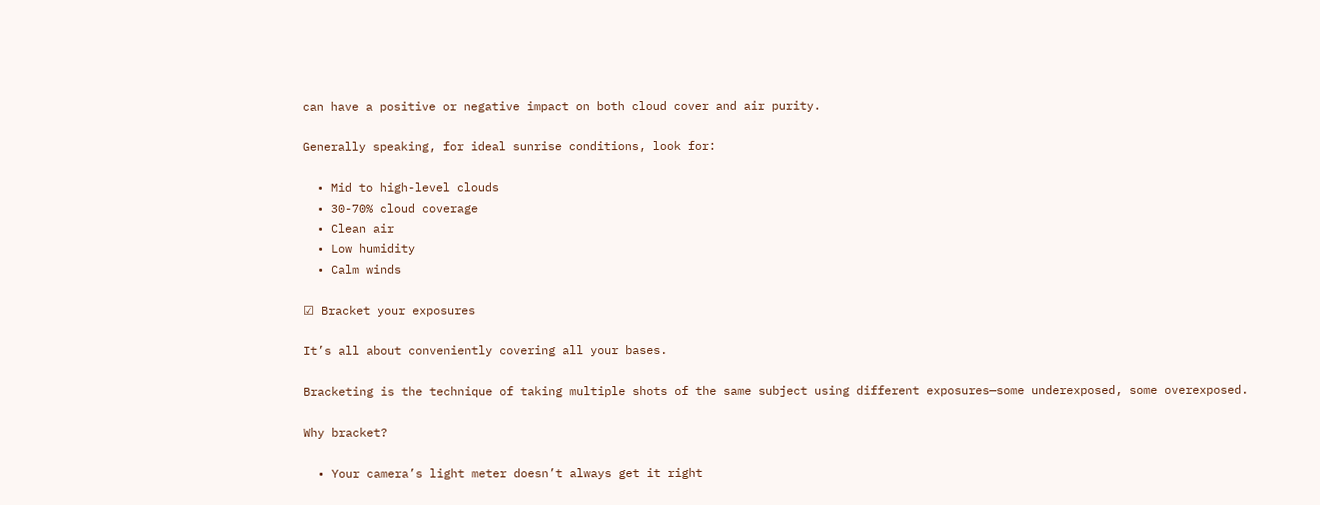can have a positive or negative impact on both cloud cover and air purity.

Generally speaking, for ideal sunrise conditions, look for:

  • Mid to high-level clouds
  • 30-70% cloud coverage
  • Clean air
  • Low humidity
  • Calm winds

☑ Bracket your exposures

It’s all about conveniently covering all your bases.

Bracketing is the technique of taking multiple shots of the same subject using different exposures—some underexposed, some overexposed.

Why bracket?

  • Your camera’s light meter doesn’t always get it right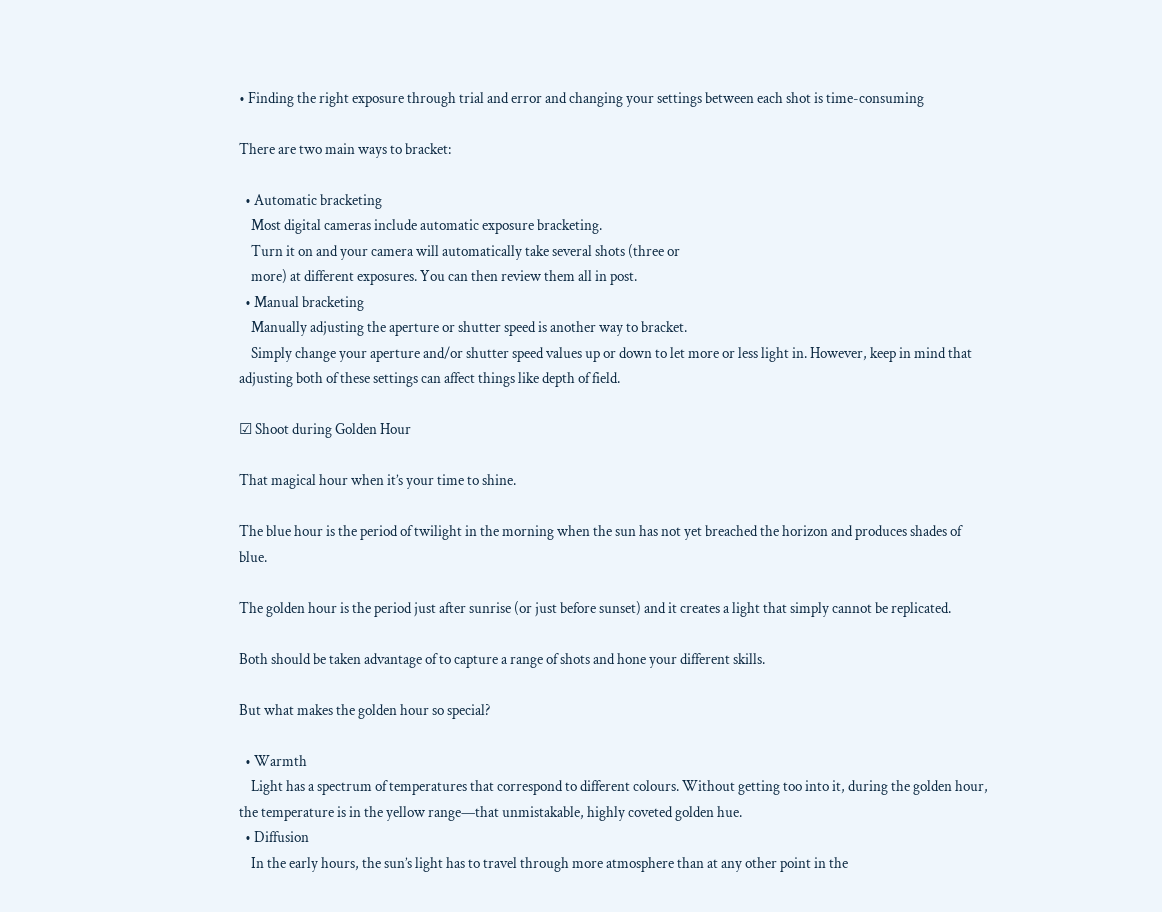• Finding the right exposure through trial and error and changing your settings between each shot is time-consuming

There are two main ways to bracket:

  • Automatic bracketing
    Most digital cameras include automatic exposure bracketing.
    Turn it on and your camera will automatically take several shots (three or
    more) at different exposures. You can then review them all in post.
  • Manual bracketing
    Manually adjusting the aperture or shutter speed is another way to bracket.
    Simply change your aperture and/or shutter speed values up or down to let more or less light in. However, keep in mind that adjusting both of these settings can affect things like depth of field.

☑ Shoot during Golden Hour

That magical hour when it’s your time to shine.

The blue hour is the period of twilight in the morning when the sun has not yet breached the horizon and produces shades of blue.

The golden hour is the period just after sunrise (or just before sunset) and it creates a light that simply cannot be replicated.

Both should be taken advantage of to capture a range of shots and hone your different skills.

But what makes the golden hour so special?

  • Warmth
    Light has a spectrum of temperatures that correspond to different colours. Without getting too into it, during the golden hour, the temperature is in the yellow range—that unmistakable, highly coveted golden hue.
  • Diffusion
    In the early hours, the sun’s light has to travel through more atmosphere than at any other point in the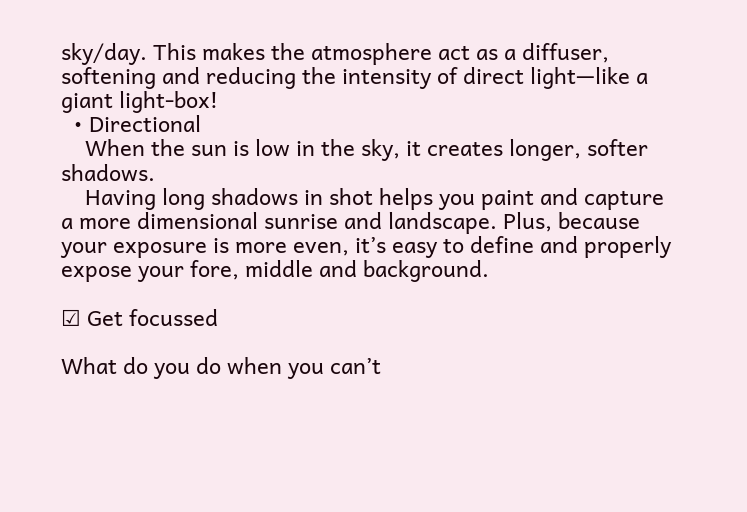sky/day. This makes the atmosphere act as a diffuser, softening and reducing the intensity of direct light—like a giant light-box!
  • Directional
    When the sun is low in the sky, it creates longer, softer shadows.
    Having long shadows in shot helps you paint and capture a more dimensional sunrise and landscape. Plus, because your exposure is more even, it’s easy to define and properly expose your fore, middle and background.

☑ Get focussed

What do you do when you can’t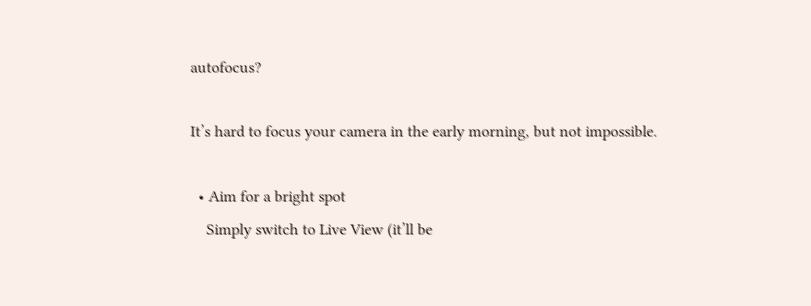autofocus?

It’s hard to focus your camera in the early morning, but not impossible.

  • Aim for a bright spot
    Simply switch to Live View (it’ll be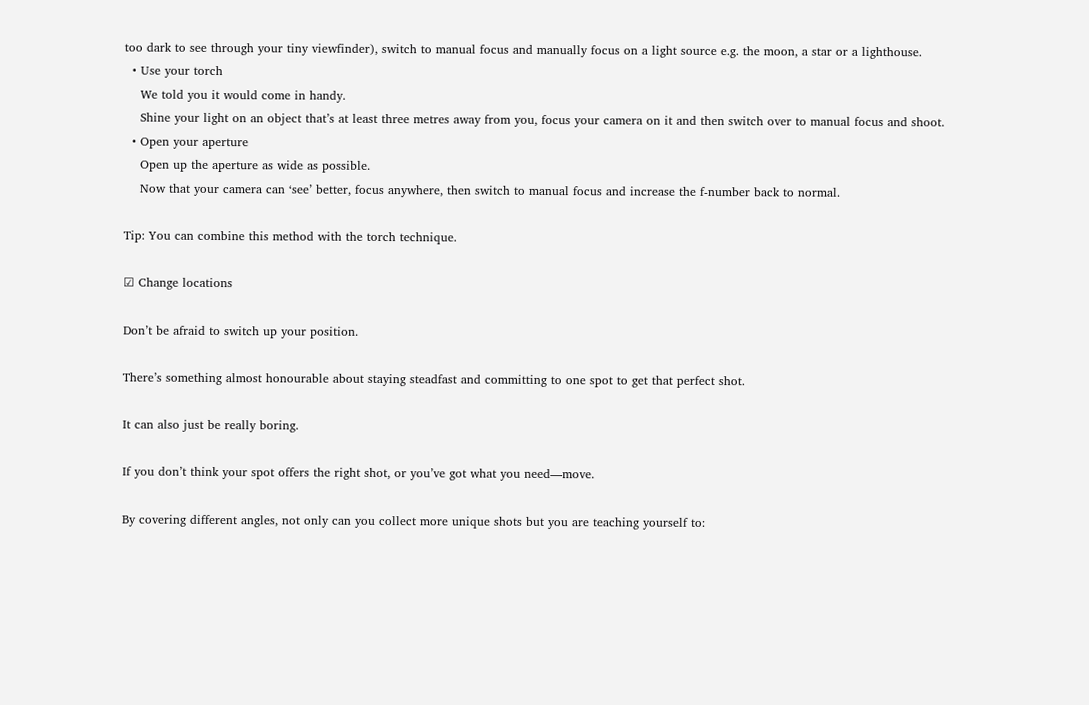too dark to see through your tiny viewfinder), switch to manual focus and manually focus on a light source e.g. the moon, a star or a lighthouse.
  • Use your torch
    We told you it would come in handy.
    Shine your light on an object that’s at least three metres away from you, focus your camera on it and then switch over to manual focus and shoot.
  • Open your aperture
    Open up the aperture as wide as possible.
    Now that your camera can ‘see’ better, focus anywhere, then switch to manual focus and increase the f-number back to normal.

Tip: You can combine this method with the torch technique.

☑ Change locations

Don’t be afraid to switch up your position.

There’s something almost honourable about staying steadfast and committing to one spot to get that perfect shot.

It can also just be really boring.

If you don’t think your spot offers the right shot, or you’ve got what you need—move.

By covering different angles, not only can you collect more unique shots but you are teaching yourself to: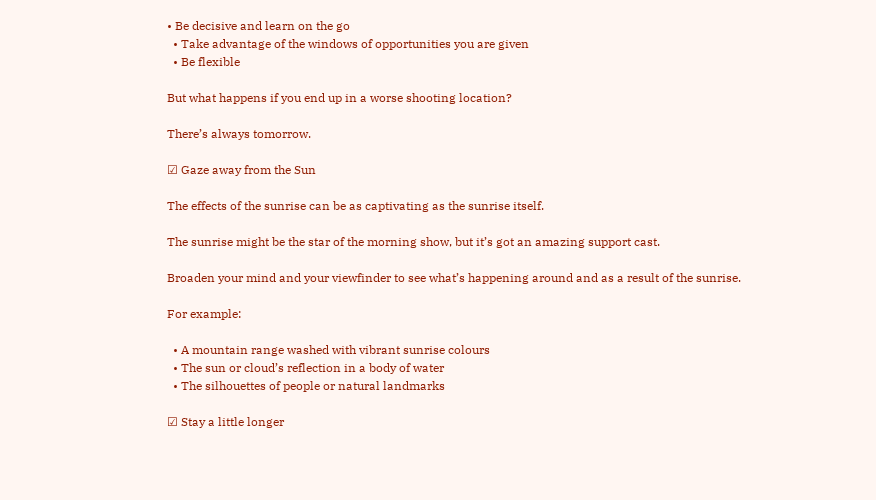• Be decisive and learn on the go
  • Take advantage of the windows of opportunities you are given
  • Be flexible

But what happens if you end up in a worse shooting location?

There’s always tomorrow.

☑ Gaze away from the Sun

The effects of the sunrise can be as captivating as the sunrise itself.

The sunrise might be the star of the morning show, but it’s got an amazing support cast.

Broaden your mind and your viewfinder to see what’s happening around and as a result of the sunrise.

For example:

  • A mountain range washed with vibrant sunrise colours
  • The sun or cloud’s reflection in a body of water
  • The silhouettes of people or natural landmarks

☑ Stay a little longer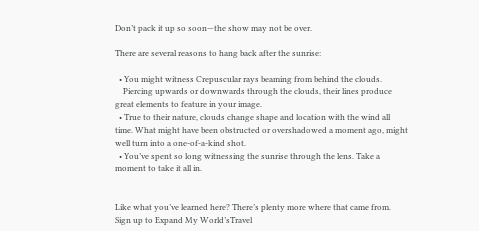Don’t pack it up so soon—the show may not be over.

There are several reasons to hang back after the sunrise:

  • You might witness Crepuscular rays beaming from behind the clouds.
    Piercing upwards or downwards through the clouds, their lines produce great elements to feature in your image.
  • True to their nature, clouds change shape and location with the wind all time. What might have been obstructed or overshadowed a moment ago, might well turn into a one-of-a-kind shot.
  • You’ve spent so long witnessing the sunrise through the lens. Take a moment to take it all in.


Like what you’ve learned here? There’s plenty more where that came from.
Sign up to Expand My World’sTravel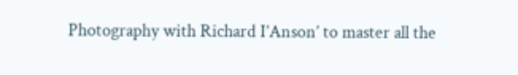Photography with Richard I’Anson’ to master all the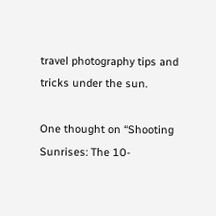travel photography tips and tricks under the sun.

One thought on “Shooting Sunrises: The 10-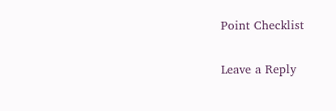Point Checklist

Leave a Reply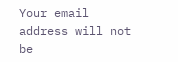Your email address will not be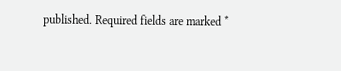published. Required fields are marked *